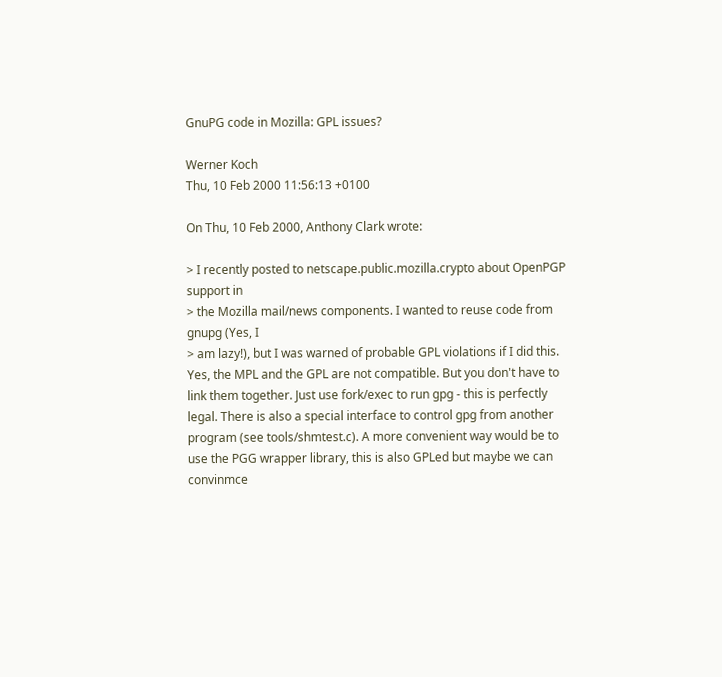GnuPG code in Mozilla: GPL issues?

Werner Koch
Thu, 10 Feb 2000 11:56:13 +0100

On Thu, 10 Feb 2000, Anthony Clark wrote:

> I recently posted to netscape.public.mozilla.crypto about OpenPGP support in
> the Mozilla mail/news components. I wanted to reuse code from gnupg (Yes, I
> am lazy!), but I was warned of probable GPL violations if I did this.
Yes, the MPL and the GPL are not compatible. But you don't have to link them together. Just use fork/exec to run gpg - this is perfectly legal. There is also a special interface to control gpg from another program (see tools/shmtest.c). A more convenient way would be to use the PGG wrapper library, this is also GPLed but maybe we can convinmce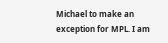Michael to make an exception for MPL. I am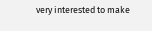very interested to make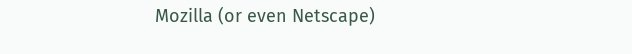Mozilla (or even Netscape)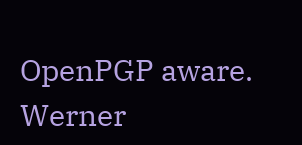OpenPGP aware. Werner